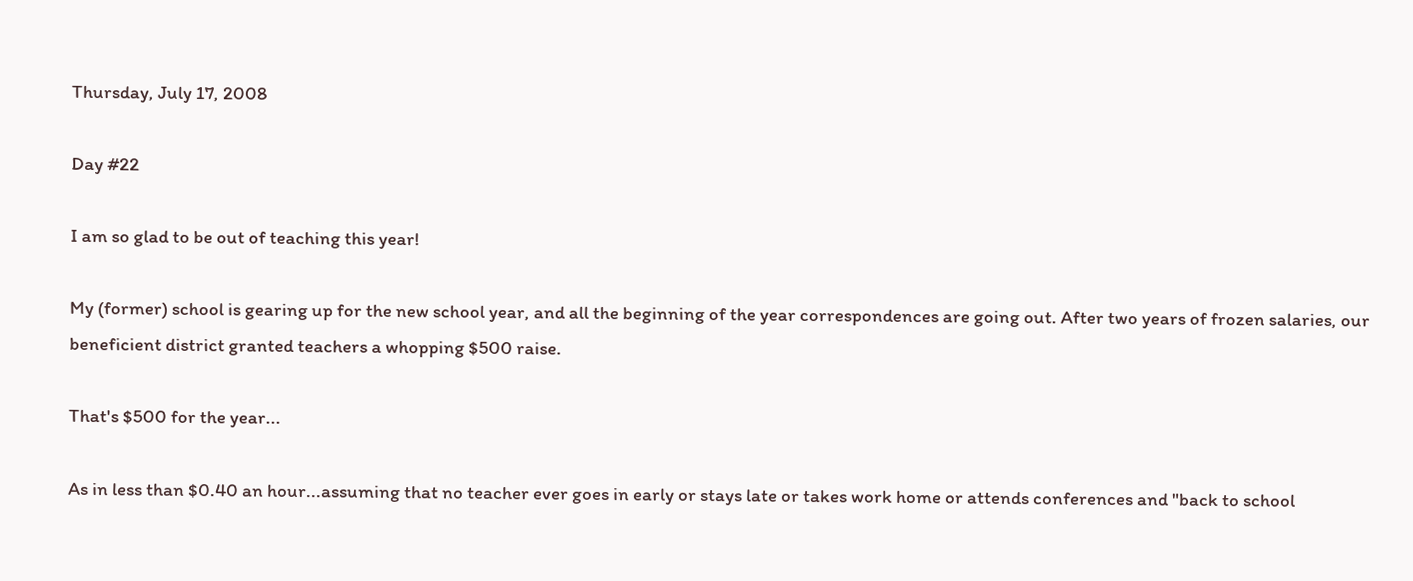Thursday, July 17, 2008

Day #22

I am so glad to be out of teaching this year!

My (former) school is gearing up for the new school year, and all the beginning of the year correspondences are going out. After two years of frozen salaries, our beneficient district granted teachers a whopping $500 raise.

That's $500 for the year...

As in less than $0.40 an hour...assuming that no teacher ever goes in early or stays late or takes work home or attends conferences and "back to school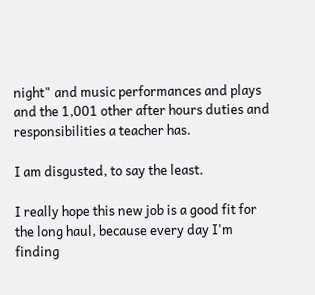night" and music performances and plays and the 1,001 other after hours duties and responsibilities a teacher has.

I am disgusted, to say the least.

I really hope this new job is a good fit for the long haul, because every day I'm finding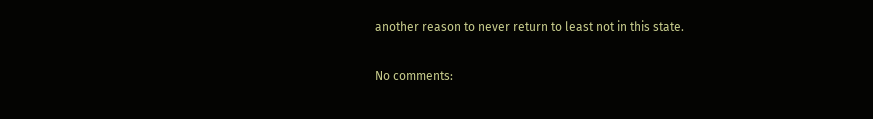another reason to never return to least not in this state.

No comments: